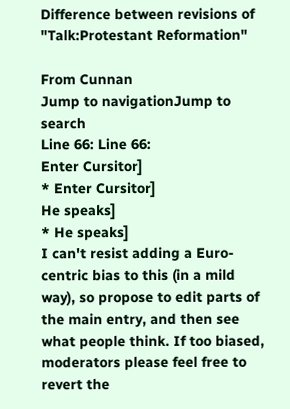Difference between revisions of "Talk:Protestant Reformation"

From Cunnan
Jump to navigationJump to search
Line 66: Line 66:
Enter Cursitor]
* Enter Cursitor]
He speaks]
* He speaks]
I can't resist adding a Euro-centric bias to this (in a mild way), so propose to edit parts of the main entry, and then see what people think. If too biased, moderators please feel free to revert the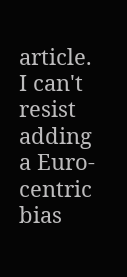article.
I can't resist adding a Euro-centric bias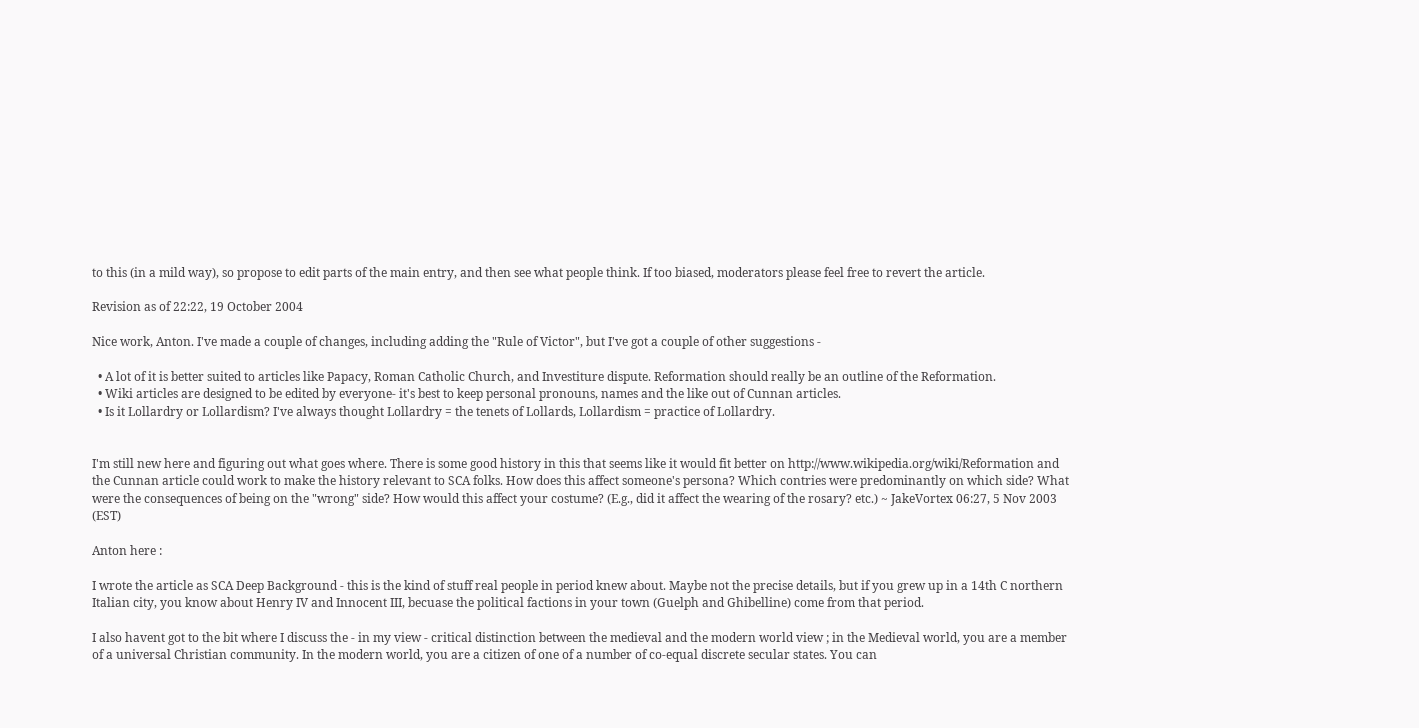to this (in a mild way), so propose to edit parts of the main entry, and then see what people think. If too biased, moderators please feel free to revert the article.

Revision as of 22:22, 19 October 2004

Nice work, Anton. I've made a couple of changes, including adding the "Rule of Victor", but I've got a couple of other suggestions -

  • A lot of it is better suited to articles like Papacy, Roman Catholic Church, and Investiture dispute. Reformation should really be an outline of the Reformation.
  • Wiki articles are designed to be edited by everyone- it's best to keep personal pronouns, names and the like out of Cunnan articles.
  • Is it Lollardry or Lollardism? I've always thought Lollardry = the tenets of Lollards, Lollardism = practice of Lollardry.


I'm still new here and figuring out what goes where. There is some good history in this that seems like it would fit better on http://www.wikipedia.org/wiki/Reformation and the Cunnan article could work to make the history relevant to SCA folks. How does this affect someone's persona? Which contries were predominantly on which side? What were the consequences of being on the "wrong" side? How would this affect your costume? (E.g., did it affect the wearing of the rosary? etc.) ~ JakeVortex 06:27, 5 Nov 2003 (EST)

Anton here :

I wrote the article as SCA Deep Background - this is the kind of stuff real people in period knew about. Maybe not the precise details, but if you grew up in a 14th C northern Italian city, you know about Henry IV and Innocent III, becuase the political factions in your town (Guelph and Ghibelline) come from that period.

I also havent got to the bit where I discuss the - in my view - critical distinction between the medieval and the modern world view ; in the Medieval world, you are a member of a universal Christian community. In the modern world, you are a citizen of one of a number of co-equal discrete secular states. You can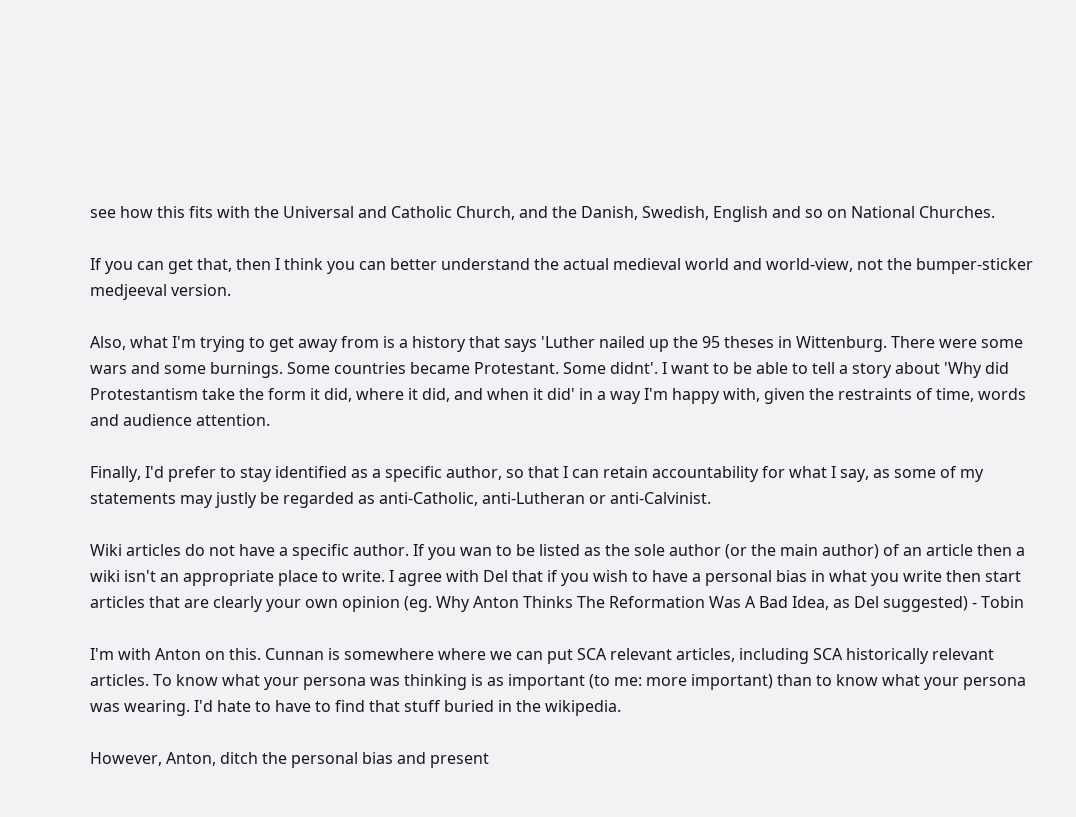see how this fits with the Universal and Catholic Church, and the Danish, Swedish, English and so on National Churches.

If you can get that, then I think you can better understand the actual medieval world and world-view, not the bumper-sticker medjeeval version.

Also, what I'm trying to get away from is a history that says 'Luther nailed up the 95 theses in Wittenburg. There were some wars and some burnings. Some countries became Protestant. Some didnt'. I want to be able to tell a story about 'Why did Protestantism take the form it did, where it did, and when it did' in a way I'm happy with, given the restraints of time, words and audience attention.

Finally, I'd prefer to stay identified as a specific author, so that I can retain accountability for what I say, as some of my statements may justly be regarded as anti-Catholic, anti-Lutheran or anti-Calvinist.

Wiki articles do not have a specific author. If you wan to be listed as the sole author (or the main author) of an article then a wiki isn't an appropriate place to write. I agree with Del that if you wish to have a personal bias in what you write then start articles that are clearly your own opinion (eg. Why Anton Thinks The Reformation Was A Bad Idea, as Del suggested) - Tobin

I'm with Anton on this. Cunnan is somewhere where we can put SCA relevant articles, including SCA historically relevant articles. To know what your persona was thinking is as important (to me: more important) than to know what your persona was wearing. I'd hate to have to find that stuff buried in the wikipedia.

However, Anton, ditch the personal bias and present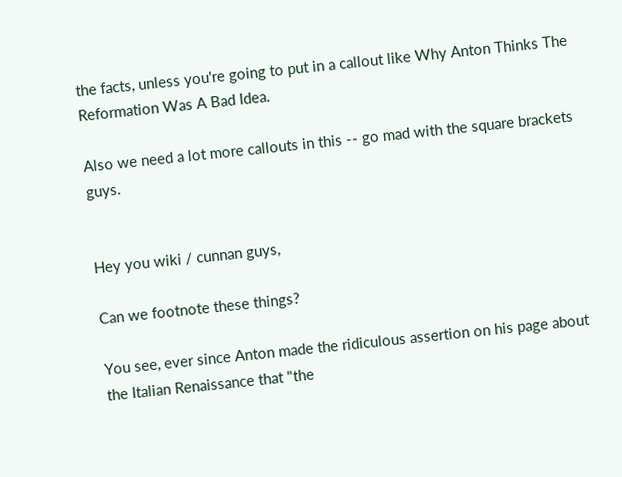the facts, unless you're going to put in a callout like Why Anton Thinks The Reformation Was A Bad Idea.

Also we need a lot more callouts in this -- go mad with the square brackets guys.


Hey you wiki / cunnan guys,

Can we footnote these things?

You see, ever since Anton made the ridiculous assertion on his page about the Italian Renaissance that "the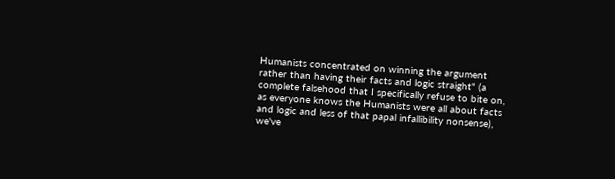Humanists concentrated on winning the argument rather than having their facts and logic straight" (a complete falsehood that I specifically refuse to bite on, as everyone knows the Humanists were all about facts and logic and less of that papal infallibility nonsense), we've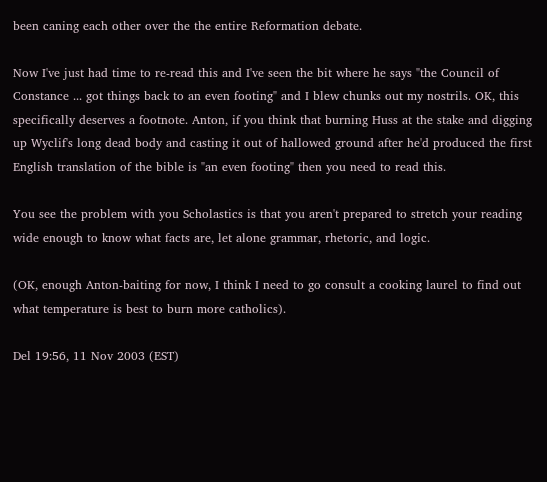been caning each other over the the entire Reformation debate.

Now I've just had time to re-read this and I've seen the bit where he says "the Council of Constance ... got things back to an even footing" and I blew chunks out my nostrils. OK, this specifically deserves a footnote. Anton, if you think that burning Huss at the stake and digging up Wyclif's long dead body and casting it out of hallowed ground after he'd produced the first English translation of the bible is "an even footing" then you need to read this.

You see the problem with you Scholastics is that you aren't prepared to stretch your reading wide enough to know what facts are, let alone grammar, rhetoric, and logic.

(OK, enough Anton-baiting for now, I think I need to go consult a cooking laurel to find out what temperature is best to burn more catholics).

Del 19:56, 11 Nov 2003 (EST)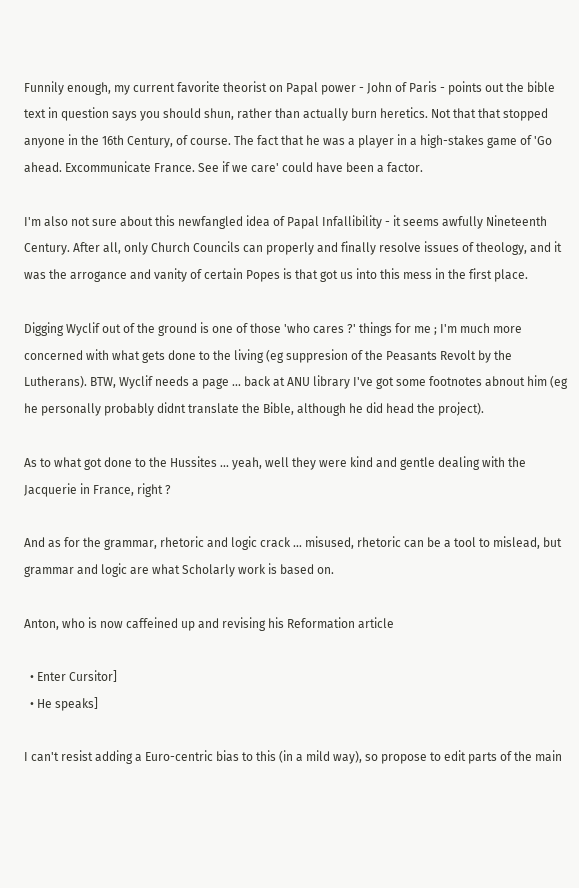Funnily enough, my current favorite theorist on Papal power - John of Paris - points out the bible text in question says you should shun, rather than actually burn heretics. Not that that stopped anyone in the 16th Century, of course. The fact that he was a player in a high-stakes game of 'Go ahead. Excommunicate France. See if we care' could have been a factor.

I'm also not sure about this newfangled idea of Papal Infallibility - it seems awfully Nineteenth Century. After all, only Church Councils can properly and finally resolve issues of theology, and it was the arrogance and vanity of certain Popes is that got us into this mess in the first place.

Digging Wyclif out of the ground is one of those 'who cares ?' things for me ; I'm much more concerned with what gets done to the living (eg suppresion of the Peasants Revolt by the Lutherans). BTW, Wyclif needs a page ... back at ANU library I've got some footnotes abnout him (eg he personally probably didnt translate the Bible, although he did head the project).

As to what got done to the Hussites ... yeah, well they were kind and gentle dealing with the Jacquerie in France, right ?

And as for the grammar, rhetoric and logic crack ... misused, rhetoric can be a tool to mislead, but grammar and logic are what Scholarly work is based on.

Anton, who is now caffeined up and revising his Reformation article

  • Enter Cursitor]
  • He speaks]

I can't resist adding a Euro-centric bias to this (in a mild way), so propose to edit parts of the main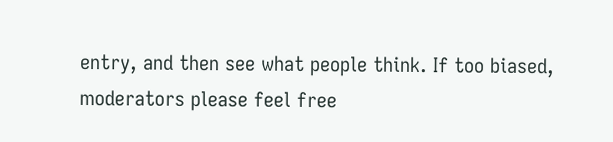entry, and then see what people think. If too biased, moderators please feel free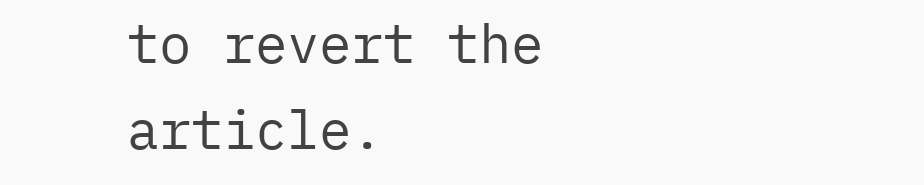to revert the article.